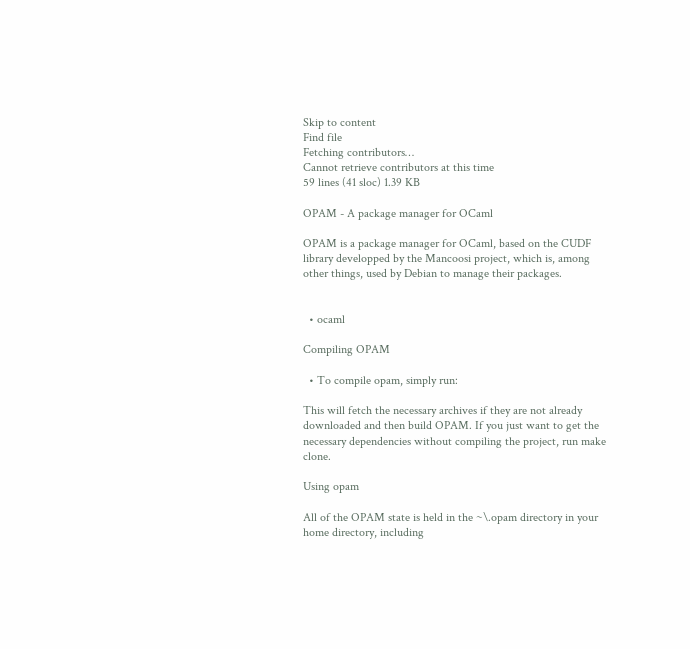Skip to content
Find file
Fetching contributors…
Cannot retrieve contributors at this time
59 lines (41 sloc) 1.39 KB

OPAM - A package manager for OCaml

OPAM is a package manager for OCaml, based on the CUDF library developped by the Mancoosi project, which is, among other things, used by Debian to manage their packages.


  • ocaml

Compiling OPAM

  • To compile opam, simply run:

This will fetch the necessary archives if they are not already downloaded and then build OPAM. If you just want to get the necessary dependencies without compiling the project, run make clone.

Using opam

All of the OPAM state is held in the ~\.opam directory in your home directory, including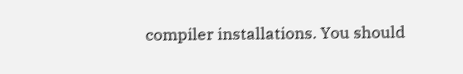compiler installations. You should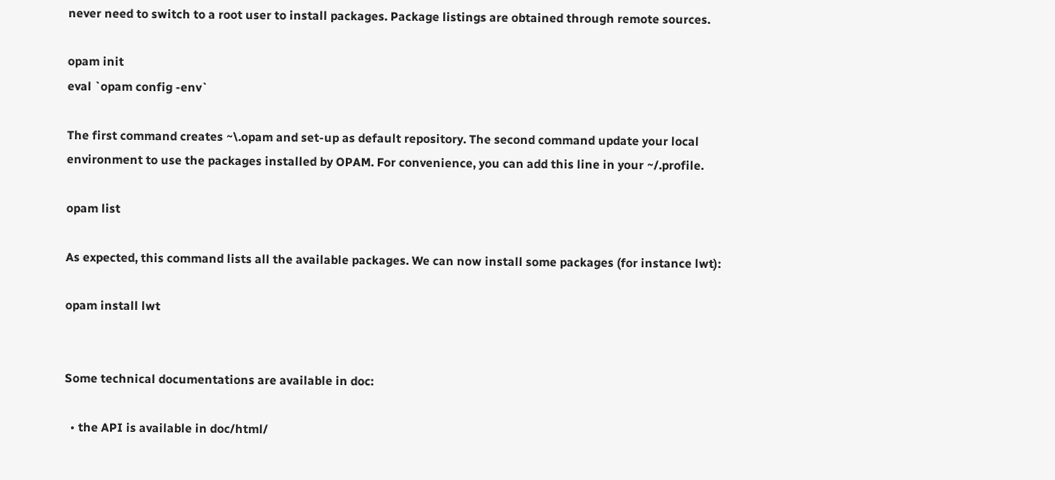never need to switch to a root user to install packages. Package listings are obtained through remote sources.

opam init
eval `opam config -env`

The first command creates ~\.opam and set-up as default repository. The second command update your local environment to use the packages installed by OPAM. For convenience, you can add this line in your ~/.profile.

opam list

As expected, this command lists all the available packages. We can now install some packages (for instance lwt):

opam install lwt


Some technical documentations are available in doc:

  • the API is available in doc/html/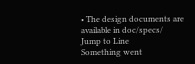• The design documents are available in doc/specs/
Jump to Line
Something went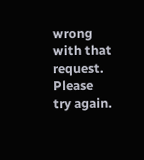wrong with that request. Please try again.